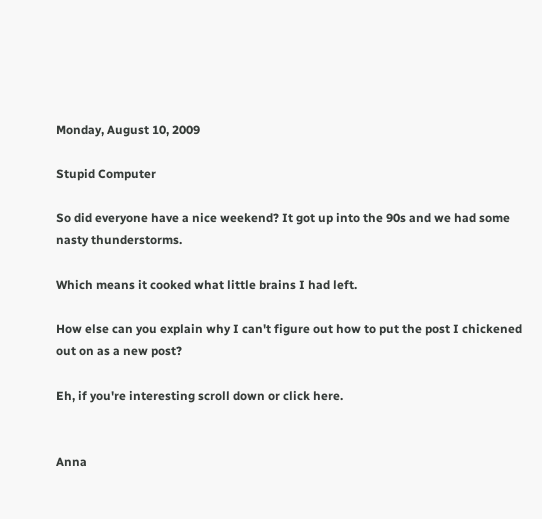Monday, August 10, 2009

Stupid Computer

So did everyone have a nice weekend? It got up into the 90s and we had some nasty thunderstorms.

Which means it cooked what little brains I had left.

How else can you explain why I can't figure out how to put the post I chickened out on as a new post?

Eh, if you're interesting scroll down or click here.


Anna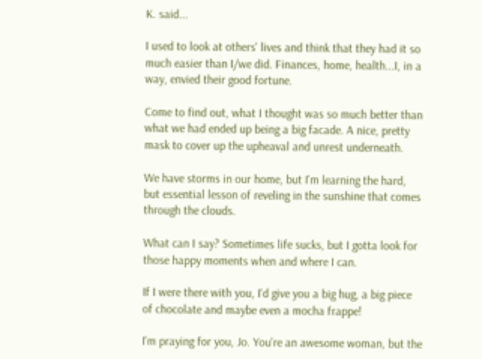K. said...

I used to look at others' lives and think that they had it so much easier than I/we did. Finances, home, health...I, in a way, envied their good fortune.

Come to find out, what I thought was so much better than what we had ended up being a big facade. A nice, pretty mask to cover up the upheaval and unrest underneath.

We have storms in our home, but I'm learning the hard, but essential lesson of reveling in the sunshine that comes through the clouds.

What can I say? Sometimes life sucks, but I gotta look for those happy moments when and where I can.

If I were there with you, I'd give you a big hug, a big piece of chocolate and maybe even a mocha frappe!

I'm praying for you, Jo. You're an awesome woman, but the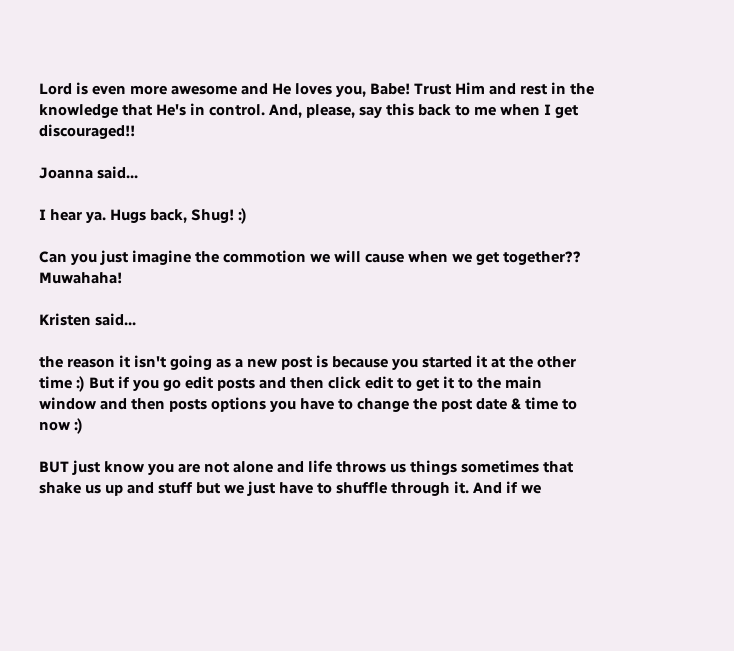Lord is even more awesome and He loves you, Babe! Trust Him and rest in the knowledge that He's in control. And, please, say this back to me when I get discouraged!!

Joanna said...

I hear ya. Hugs back, Shug! :)

Can you just imagine the commotion we will cause when we get together?? Muwahaha!

Kristen said...

the reason it isn't going as a new post is because you started it at the other time :) But if you go edit posts and then click edit to get it to the main window and then posts options you have to change the post date & time to now :)

BUT just know you are not alone and life throws us things sometimes that shake us up and stuff but we just have to shuffle through it. And if we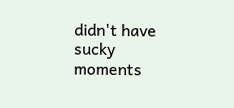didn't have sucky moments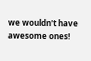we wouldn't have awesome ones!